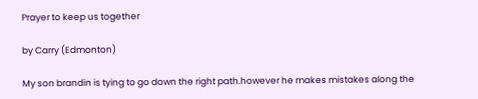Prayer to keep us together

by Carry (Edmonton)

My son brandin is tying to go down the right path.however he makes mistakes along the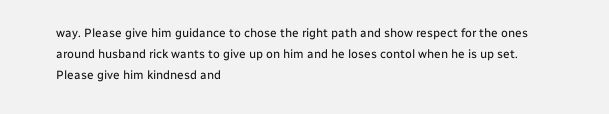way. Please give him guidance to chose the right path and show respect for the ones around husband rick wants to give up on him and he loses contol when he is up set. Please give him kindnesd and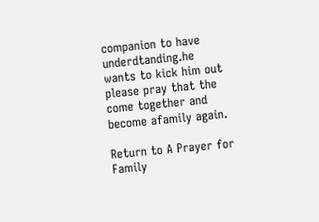companion to have underdtanding.he wants to kick him out please pray that the come together and become afamily again.

Return to A Prayer for Family